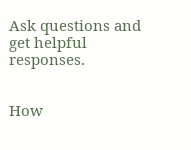Ask questions and get helpful responses.


How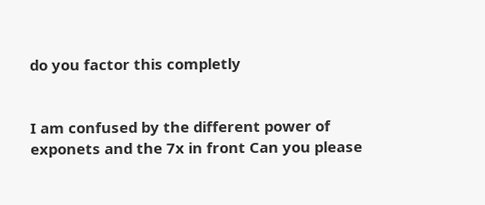do you factor this completly


I am confused by the different power of exponets and the 7x in front Can you please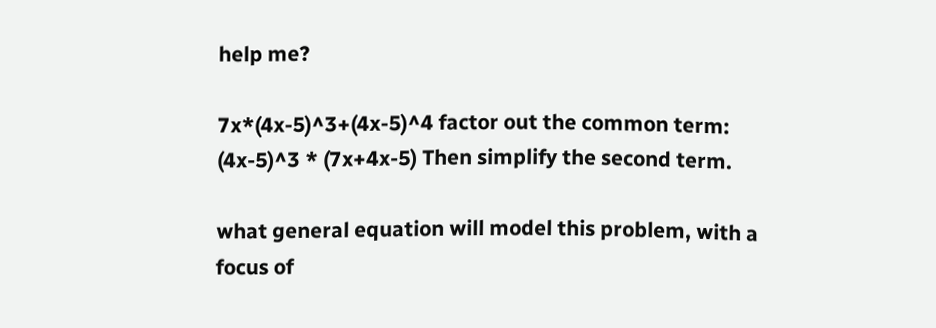help me?

7x*(4x-5)^3+(4x-5)^4 factor out the common term:
(4x-5)^3 * (7x+4x-5) Then simplify the second term.

what general equation will model this problem, with a focus of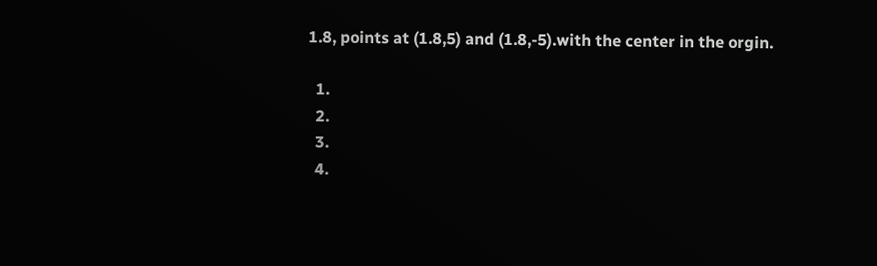1.8, points at (1.8,5) and (1.8,-5).with the center in the orgin.

  1.
  2.
  3.
  4.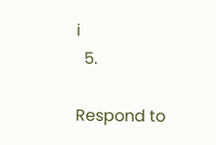ℹ
  5.

Respond to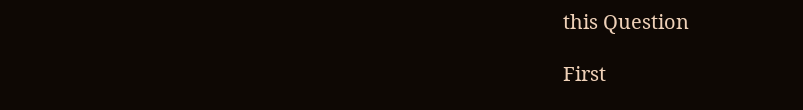this Question

First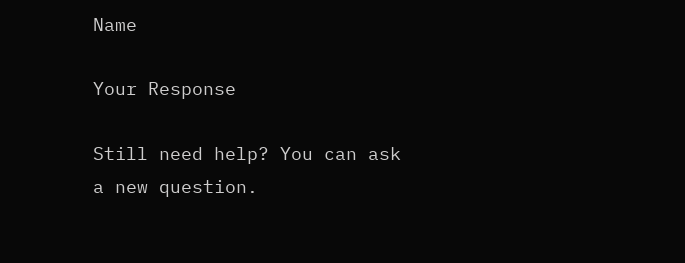Name

Your Response

Still need help? You can ask a new question.